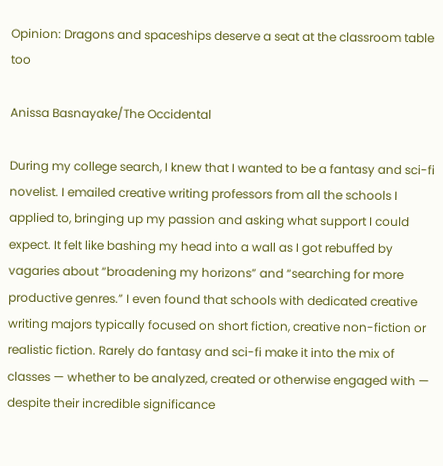Opinion: Dragons and spaceships deserve a seat at the classroom table too

Anissa Basnayake/The Occidental

During my college search, I knew that I wanted to be a fantasy and sci-fi novelist. I emailed creative writing professors from all the schools I applied to, bringing up my passion and asking what support I could expect. It felt like bashing my head into a wall as I got rebuffed by vagaries about “broadening my horizons” and “searching for more productive genres.” I even found that schools with dedicated creative writing majors typically focused on short fiction, creative non-fiction or realistic fiction. Rarely do fantasy and sci-fi make it into the mix of classes — whether to be analyzed, created or otherwise engaged with — despite their incredible significance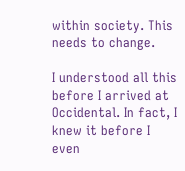within society. This needs to change.

I understood all this before I arrived at Occidental. In fact, I knew it before I even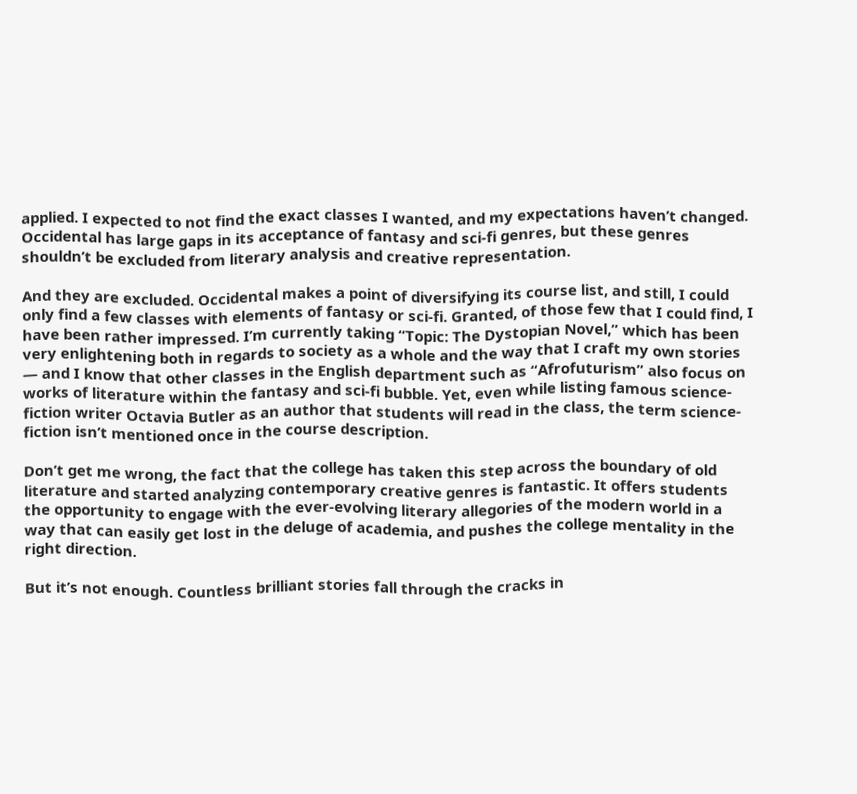applied. I expected to not find the exact classes I wanted, and my expectations haven’t changed. Occidental has large gaps in its acceptance of fantasy and sci-fi genres, but these genres shouldn’t be excluded from literary analysis and creative representation.

And they are excluded. Occidental makes a point of diversifying its course list, and still, I could only find a few classes with elements of fantasy or sci-fi. Granted, of those few that I could find, I have been rather impressed. I’m currently taking “Topic: The Dystopian Novel,” which has been very enlightening both in regards to society as a whole and the way that I craft my own stories — and I know that other classes in the English department such as “Afrofuturism” also focus on works of literature within the fantasy and sci-fi bubble. Yet, even while listing famous science-fiction writer Octavia Butler as an author that students will read in the class, the term science-fiction isn’t mentioned once in the course description.

Don’t get me wrong, the fact that the college has taken this step across the boundary of old literature and started analyzing contemporary creative genres is fantastic. It offers students the opportunity to engage with the ever-evolving literary allegories of the modern world in a way that can easily get lost in the deluge of academia, and pushes the college mentality in the right direction.

But it’s not enough. Countless brilliant stories fall through the cracks in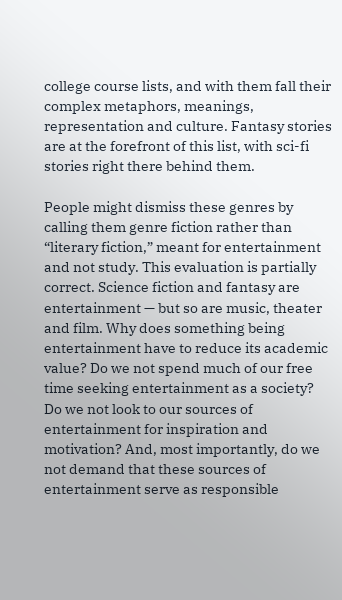college course lists, and with them fall their complex metaphors, meanings, representation and culture. Fantasy stories are at the forefront of this list, with sci-fi stories right there behind them.

People might dismiss these genres by calling them genre fiction rather than “literary fiction,” meant for entertainment and not study. This evaluation is partially correct. Science fiction and fantasy are entertainment — but so are music, theater and film. Why does something being entertainment have to reduce its academic value? Do we not spend much of our free time seeking entertainment as a society? Do we not look to our sources of entertainment for inspiration and motivation? And, most importantly, do we not demand that these sources of entertainment serve as responsible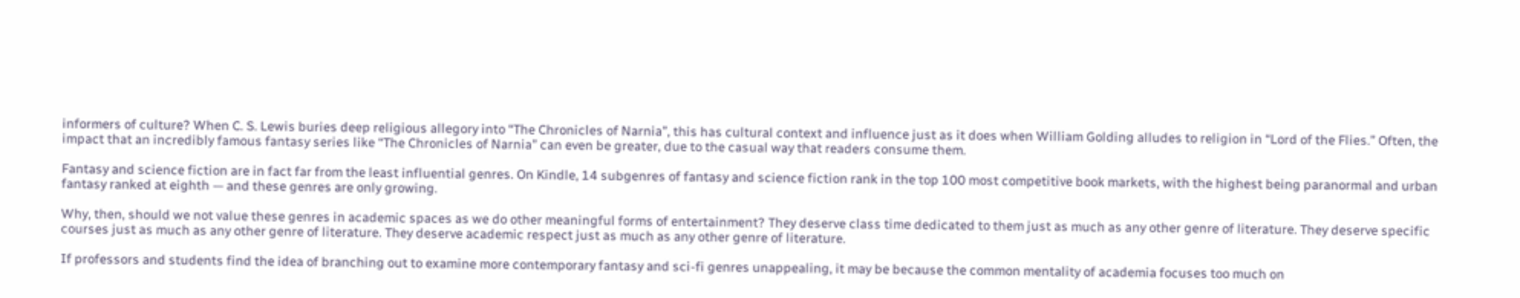informers of culture? When C. S. Lewis buries deep religious allegory into “The Chronicles of Narnia”, this has cultural context and influence just as it does when William Golding alludes to religion in “Lord of the Flies.” Often, the impact that an incredibly famous fantasy series like “The Chronicles of Narnia” can even be greater, due to the casual way that readers consume them.

Fantasy and science fiction are in fact far from the least influential genres. On Kindle, 14 subgenres of fantasy and science fiction rank in the top 100 most competitive book markets, with the highest being paranormal and urban fantasy ranked at eighth — and these genres are only growing.

Why, then, should we not value these genres in academic spaces as we do other meaningful forms of entertainment? They deserve class time dedicated to them just as much as any other genre of literature. They deserve specific courses just as much as any other genre of literature. They deserve academic respect just as much as any other genre of literature.

If professors and students find the idea of branching out to examine more contemporary fantasy and sci-fi genres unappealing, it may be because the common mentality of academia focuses too much on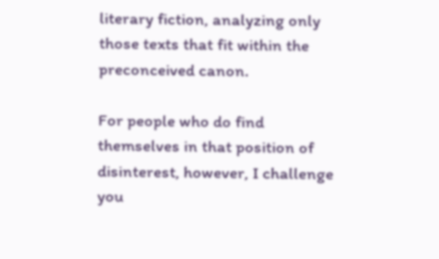literary fiction, analyzing only those texts that fit within the preconceived canon.

For people who do find themselves in that position of disinterest, however, I challenge you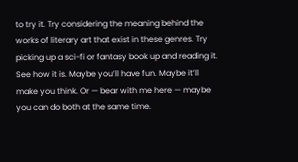to try it. Try considering the meaning behind the works of literary art that exist in these genres. Try picking up a sci-fi or fantasy book up and reading it. See how it is. Maybe you’ll have fun. Maybe it’ll make you think. Or — bear with me here — maybe you can do both at the same time.